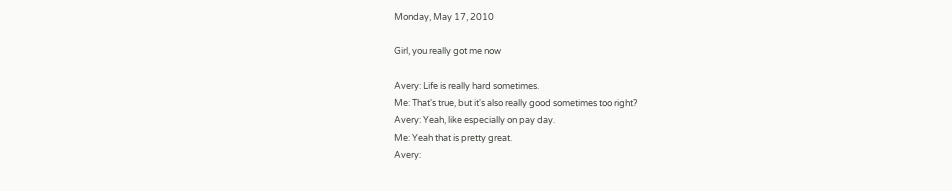Monday, May 17, 2010

Girl, you really got me now

Avery: Life is really hard sometimes.
Me: That's true, but it's also really good sometimes too right?
Avery: Yeah, like especially on pay day.
Me: Yeah that is pretty great.
Avery: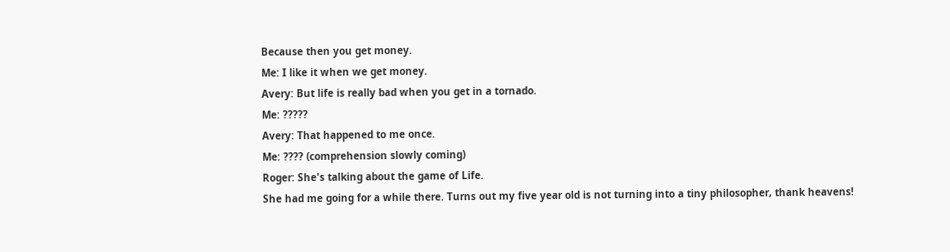Because then you get money.
Me: I like it when we get money.
Avery: But life is really bad when you get in a tornado.
Me: ?????
Avery: That happened to me once.
Me: ???? (comprehension slowly coming)
Roger: She's talking about the game of Life.
She had me going for a while there. Turns out my five year old is not turning into a tiny philosopher, thank heavens!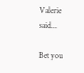Valerie said...

Bet you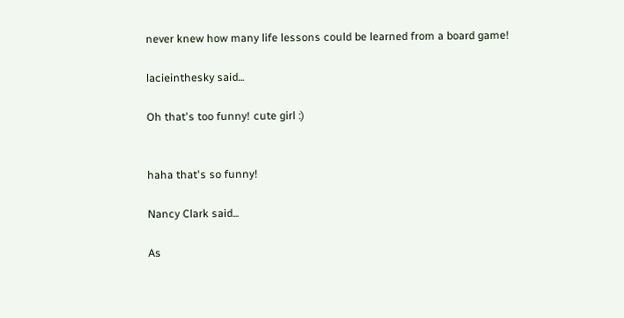never knew how many life lessons could be learned from a board game!

lacieinthesky said...

Oh that's too funny! cute girl :)


haha that's so funny!

Nancy Clark said...

As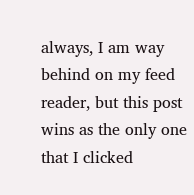always, I am way behind on my feed reader, but this post wins as the only one that I clicked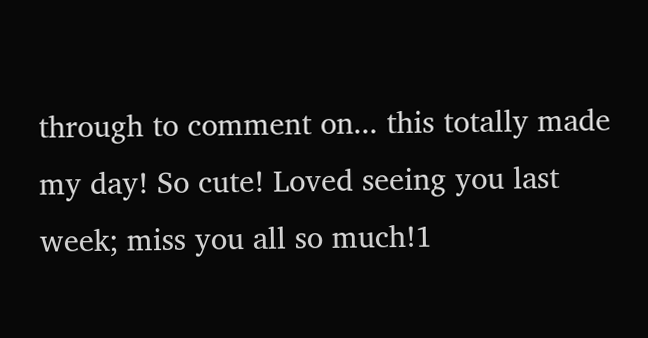through to comment on... this totally made my day! So cute! Loved seeing you last week; miss you all so much!1